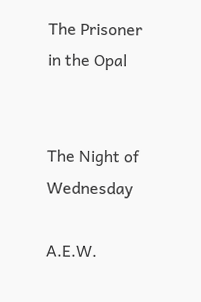The Prisoner in the Opal


The Night of Wednesday

A.E.W.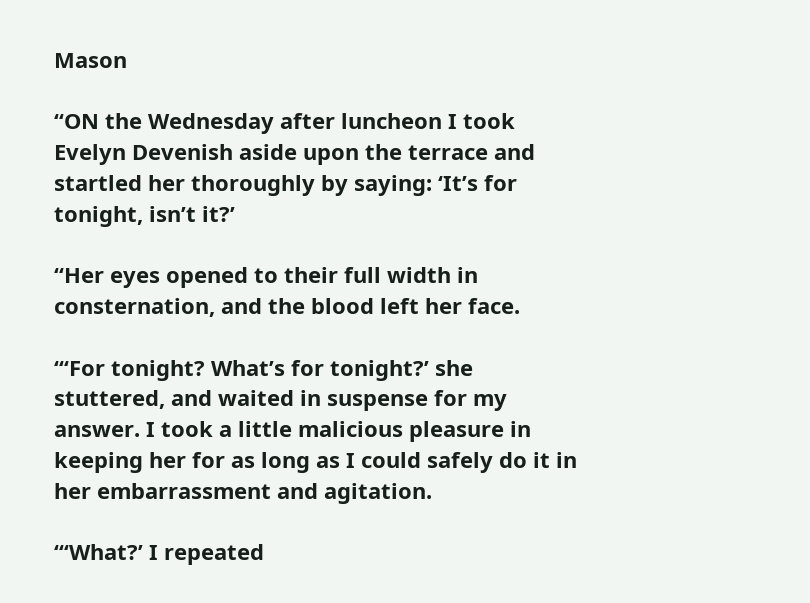Mason

“ON the Wednesday after luncheon I took Evelyn Devenish aside upon the terrace and startled her thoroughly by saying: ‘It’s for tonight, isn’t it?’

“Her eyes opened to their full width in consternation, and the blood left her face.

“‘For tonight? What’s for tonight?’ she stuttered, and waited in suspense for my answer. I took a little malicious pleasure in keeping her for as long as I could safely do it in her embarrassment and agitation.

“‘What?’ I repeated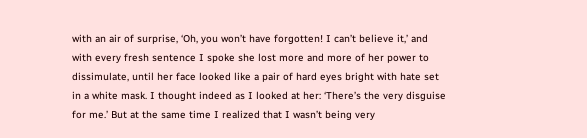with an air of surprise, ‘Oh, you won’t have forgotten! I can’t believe it,’ and with every fresh sentence I spoke she lost more and more of her power to dissimulate, until her face looked like a pair of hard eyes bright with hate set in a white mask. I thought indeed as I looked at her: ‘There’s the very disguise for me.’ But at the same time I realized that I wasn’t being very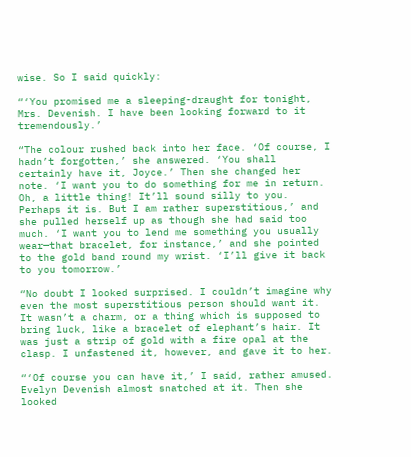wise. So I said quickly:

“‘You promised me a sleeping-draught for tonight, Mrs. Devenish. I have been looking forward to it tremendously.’

“The colour rushed back into her face. ‘Of course, I hadn’t forgotten,’ she answered. ‘You shall certainly have it, Joyce.’ Then she changed her note. ‘I want you to do something for me in return. Oh, a little thing! It’ll sound silly to you. Perhaps it is. But I am rather superstitious,’ and she pulled herself up as though she had said too much. ‘I want you to lend me something you usually wear—that bracelet, for instance,’ and she pointed to the gold band round my wrist. ‘I’ll give it back to you tomorrow.’

“No doubt I looked surprised. I couldn’t imagine why even the most superstitious person should want it. It wasn’t a charm, or a thing which is supposed to bring luck, like a bracelet of elephant’s hair. It was just a strip of gold with a fire opal at the clasp. I unfastened it, however, and gave it to her.

“‘Of course you can have it,’ I said, rather amused. Evelyn Devenish almost snatched at it. Then she looked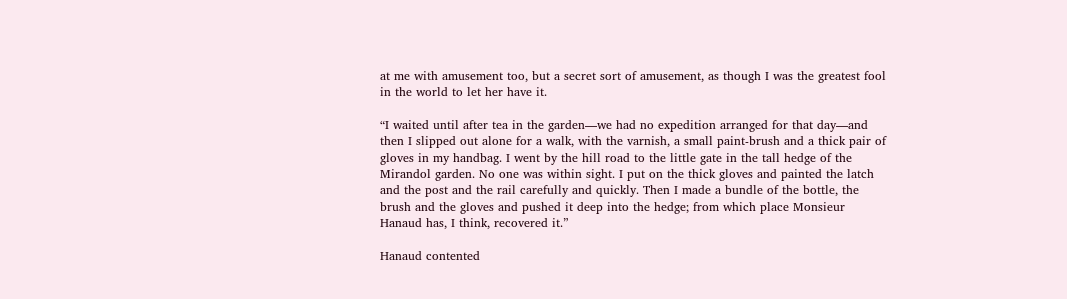at me with amusement too, but a secret sort of amusement, as though I was the greatest fool in the world to let her have it.

“I waited until after tea in the garden—we had no expedition arranged for that day—and then I slipped out alone for a walk, with the varnish, a small paint-brush and a thick pair of gloves in my handbag. I went by the hill road to the little gate in the tall hedge of the Mirandol garden. No one was within sight. I put on the thick gloves and painted the latch and the post and the rail carefully and quickly. Then I made a bundle of the bottle, the brush and the gloves and pushed it deep into the hedge; from which place Monsieur Hanaud has, I think, recovered it.”

Hanaud contented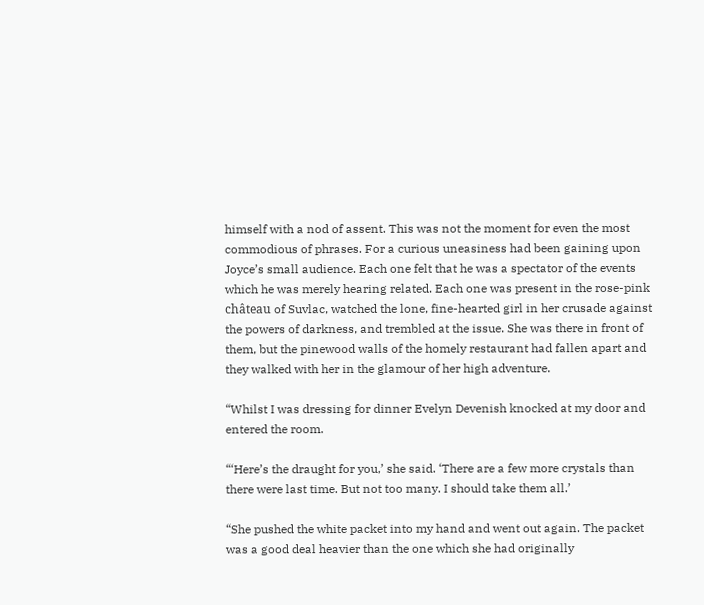himself with a nod of assent. This was not the moment for even the most commodious of phrases. For a curious uneasiness had been gaining upon Joyce’s small audience. Each one felt that he was a spectator of the events which he was merely hearing related. Each one was present in the rose-pink château of Suvlac, watched the lone, fine-hearted girl in her crusade against the powers of darkness, and trembled at the issue. She was there in front of them, but the pinewood walls of the homely restaurant had fallen apart and they walked with her in the glamour of her high adventure.

“Whilst I was dressing for dinner Evelyn Devenish knocked at my door and entered the room.

“‘Here’s the draught for you,’ she said. ‘There are a few more crystals than there were last time. But not too many. I should take them all.’

“She pushed the white packet into my hand and went out again. The packet was a good deal heavier than the one which she had originally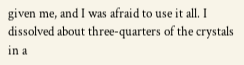given me, and I was afraid to use it all. I dissolved about three-quarters of the crystals in a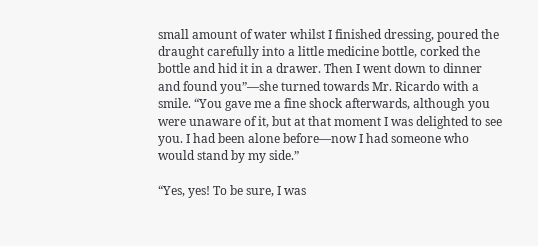small amount of water whilst I finished dressing, poured the draught carefully into a little medicine bottle, corked the bottle and hid it in a drawer. Then I went down to dinner and found you”—she turned towards Mr. Ricardo with a smile. “You gave me a fine shock afterwards, although you were unaware of it, but at that moment I was delighted to see you. I had been alone before—now I had someone who would stand by my side.”

“Yes, yes! To be sure, I was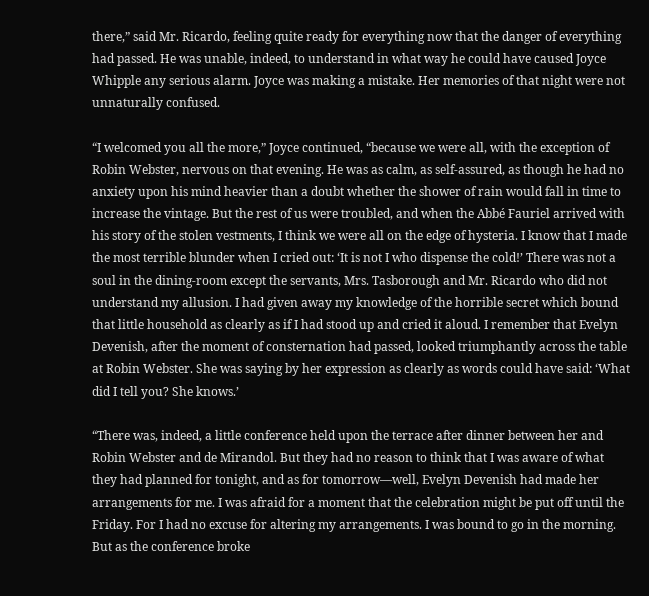there,” said Mr. Ricardo, feeling quite ready for everything now that the danger of everything had passed. He was unable, indeed, to understand in what way he could have caused Joyce Whipple any serious alarm. Joyce was making a mistake. Her memories of that night were not unnaturally confused.

“I welcomed you all the more,” Joyce continued, “because we were all, with the exception of Robin Webster, nervous on that evening. He was as calm, as self-assured, as though he had no anxiety upon his mind heavier than a doubt whether the shower of rain would fall in time to increase the vintage. But the rest of us were troubled, and when the Abbé Fauriel arrived with his story of the stolen vestments, I think we were all on the edge of hysteria. I know that I made the most terrible blunder when I cried out: ‘It is not I who dispense the cold!’ There was not a soul in the dining-room except the servants, Mrs. Tasborough and Mr. Ricardo who did not understand my allusion. I had given away my knowledge of the horrible secret which bound that little household as clearly as if I had stood up and cried it aloud. I remember that Evelyn Devenish, after the moment of consternation had passed, looked triumphantly across the table at Robin Webster. She was saying by her expression as clearly as words could have said: ‘What did I tell you? She knows.’

“There was, indeed, a little conference held upon the terrace after dinner between her and Robin Webster and de Mirandol. But they had no reason to think that I was aware of what they had planned for tonight, and as for tomorrow—well, Evelyn Devenish had made her arrangements for me. I was afraid for a moment that the celebration might be put off until the Friday. For I had no excuse for altering my arrangements. I was bound to go in the morning. But as the conference broke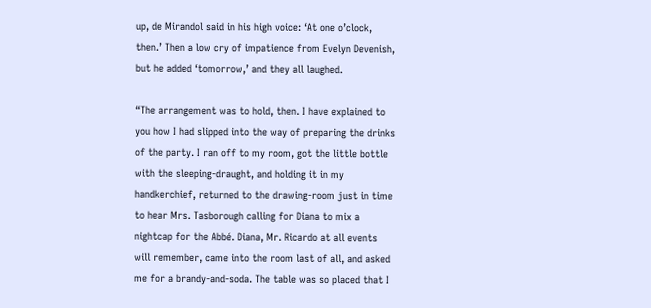up, de Mirandol said in his high voice: ‘At one o’clock, then.’ Then a low cry of impatience from Evelyn Devenish, but he added ‘tomorrow,’ and they all laughed.

“The arrangement was to hold, then. I have explained to you how I had slipped into the way of preparing the drinks of the party. I ran off to my room, got the little bottle with the sleeping-draught, and holding it in my handkerchief, returned to the drawing-room just in time to hear Mrs. Tasborough calling for Diana to mix a nightcap for the Abbé. Diana, Mr. Ricardo at all events will remember, came into the room last of all, and asked me for a brandy-and-soda. The table was so placed that I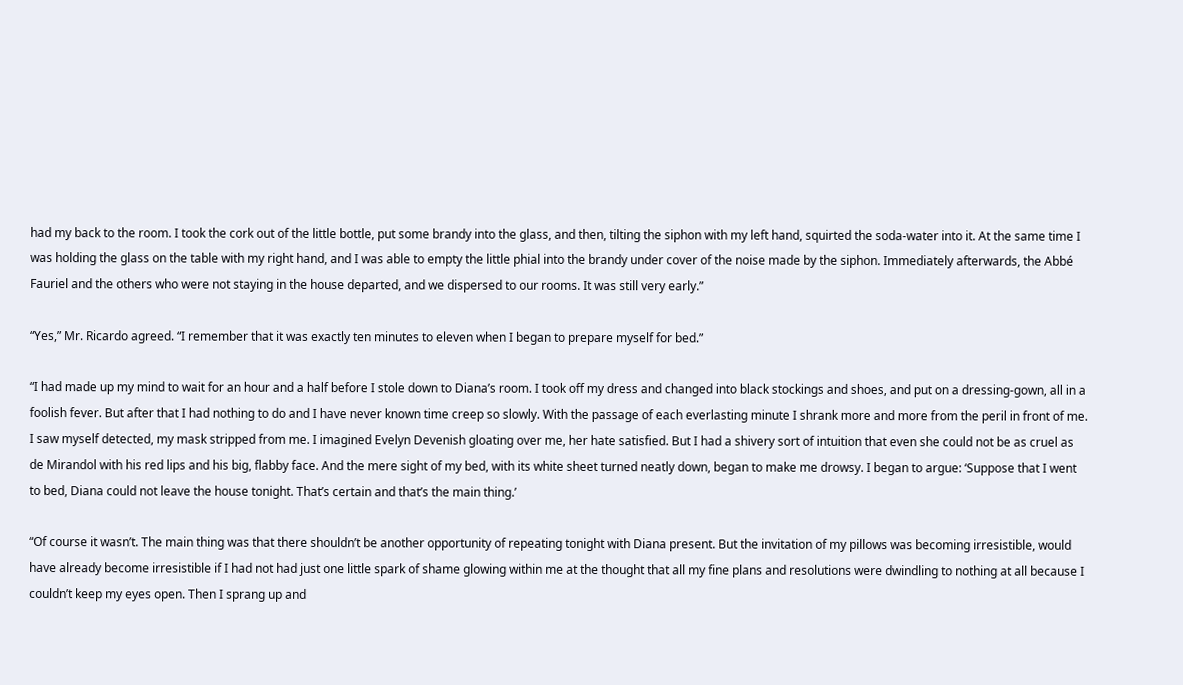had my back to the room. I took the cork out of the little bottle, put some brandy into the glass, and then, tilting the siphon with my left hand, squirted the soda-water into it. At the same time I was holding the glass on the table with my right hand, and I was able to empty the little phial into the brandy under cover of the noise made by the siphon. Immediately afterwards, the Abbé Fauriel and the others who were not staying in the house departed, and we dispersed to our rooms. It was still very early.”

“Yes,” Mr. Ricardo agreed. “I remember that it was exactly ten minutes to eleven when I began to prepare myself for bed.”

“I had made up my mind to wait for an hour and a half before I stole down to Diana’s room. I took off my dress and changed into black stockings and shoes, and put on a dressing-gown, all in a foolish fever. But after that I had nothing to do and I have never known time creep so slowly. With the passage of each everlasting minute I shrank more and more from the peril in front of me. I saw myself detected, my mask stripped from me. I imagined Evelyn Devenish gloating over me, her hate satisfied. But I had a shivery sort of intuition that even she could not be as cruel as de Mirandol with his red lips and his big, flabby face. And the mere sight of my bed, with its white sheet turned neatly down, began to make me drowsy. I began to argue: ‘Suppose that I went to bed, Diana could not leave the house tonight. That’s certain and that’s the main thing.’

“Of course it wasn’t. The main thing was that there shouldn’t be another opportunity of repeating tonight with Diana present. But the invitation of my pillows was becoming irresistible, would have already become irresistible if I had not had just one little spark of shame glowing within me at the thought that all my fine plans and resolutions were dwindling to nothing at all because I couldn’t keep my eyes open. Then I sprang up and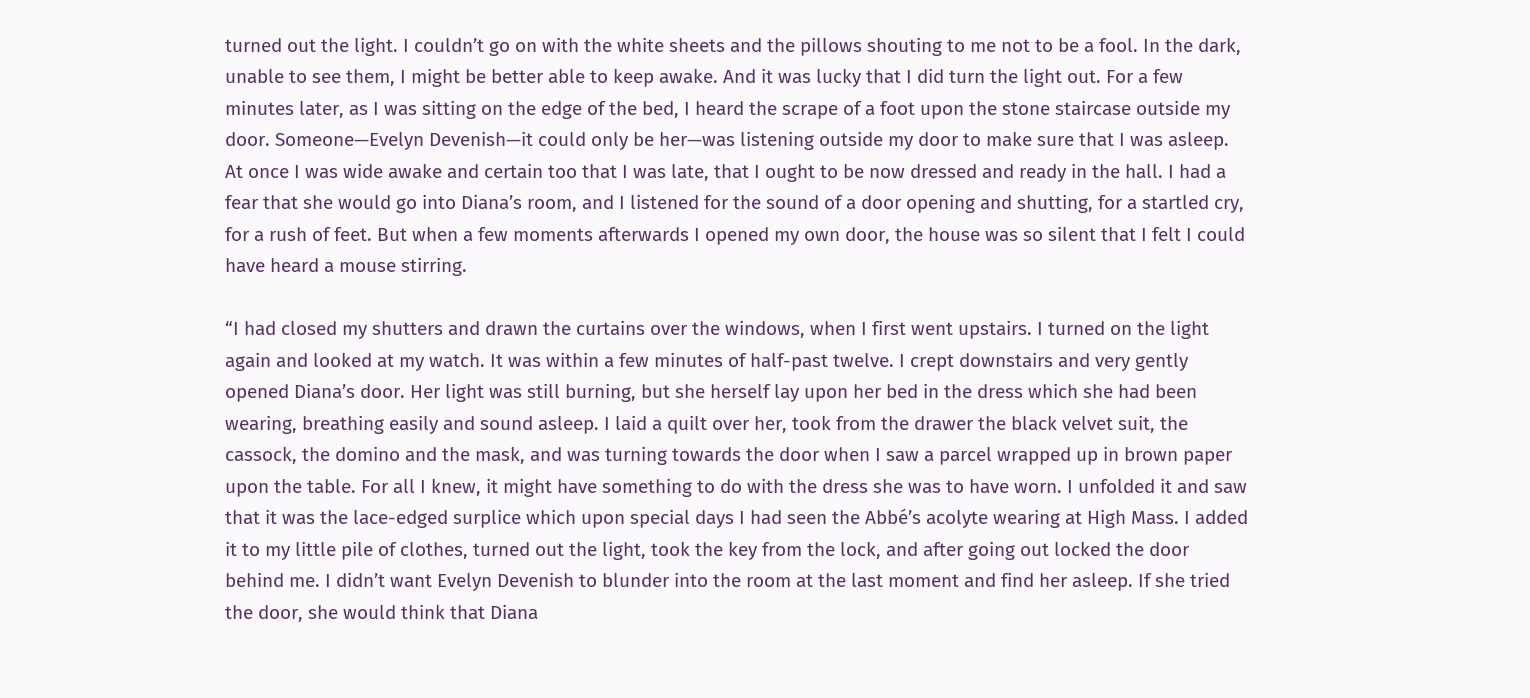turned out the light. I couldn’t go on with the white sheets and the pillows shouting to me not to be a fool. In the dark, unable to see them, I might be better able to keep awake. And it was lucky that I did turn the light out. For a few minutes later, as I was sitting on the edge of the bed, I heard the scrape of a foot upon the stone staircase outside my door. Someone—Evelyn Devenish—it could only be her—was listening outside my door to make sure that I was asleep. At once I was wide awake and certain too that I was late, that I ought to be now dressed and ready in the hall. I had a fear that she would go into Diana’s room, and I listened for the sound of a door opening and shutting, for a startled cry, for a rush of feet. But when a few moments afterwards I opened my own door, the house was so silent that I felt I could have heard a mouse stirring.

“I had closed my shutters and drawn the curtains over the windows, when I first went upstairs. I turned on the light again and looked at my watch. It was within a few minutes of half-past twelve. I crept downstairs and very gently opened Diana’s door. Her light was still burning, but she herself lay upon her bed in the dress which she had been wearing, breathing easily and sound asleep. I laid a quilt over her, took from the drawer the black velvet suit, the cassock, the domino and the mask, and was turning towards the door when I saw a parcel wrapped up in brown paper upon the table. For all I knew, it might have something to do with the dress she was to have worn. I unfolded it and saw that it was the lace-edged surplice which upon special days I had seen the Abbé’s acolyte wearing at High Mass. I added it to my little pile of clothes, turned out the light, took the key from the lock, and after going out locked the door behind me. I didn’t want Evelyn Devenish to blunder into the room at the last moment and find her asleep. If she tried the door, she would think that Diana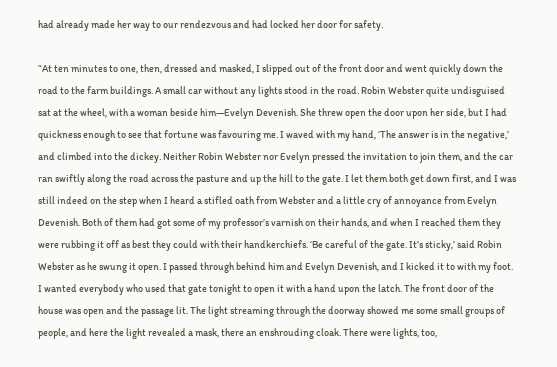had already made her way to our rendezvous and had locked her door for safety.

“At ten minutes to one, then, dressed and masked, I slipped out of the front door and went quickly down the road to the farm buildings. A small car without any lights stood in the road. Robin Webster quite undisguised sat at the wheel, with a woman beside him—Evelyn Devenish. She threw open the door upon her side, but I had quickness enough to see that fortune was favouring me. I waved with my hand, ‘The answer is in the negative,’ and climbed into the dickey. Neither Robin Webster nor Evelyn pressed the invitation to join them, and the car ran swiftly along the road across the pasture and up the hill to the gate. I let them both get down first, and I was still indeed on the step when I heard a stifled oath from Webster and a little cry of annoyance from Evelyn Devenish. Both of them had got some of my professor’s varnish on their hands, and when I reached them they were rubbing it off as best they could with their handkerchiefs. ‘Be careful of the gate. It’s sticky,’ said Robin Webster as he swung it open. I passed through behind him and Evelyn Devenish, and I kicked it to with my foot. I wanted everybody who used that gate tonight to open it with a hand upon the latch. The front door of the house was open and the passage lit. The light streaming through the doorway showed me some small groups of people, and here the light revealed a mask, there an enshrouding cloak. There were lights, too,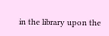in the library upon the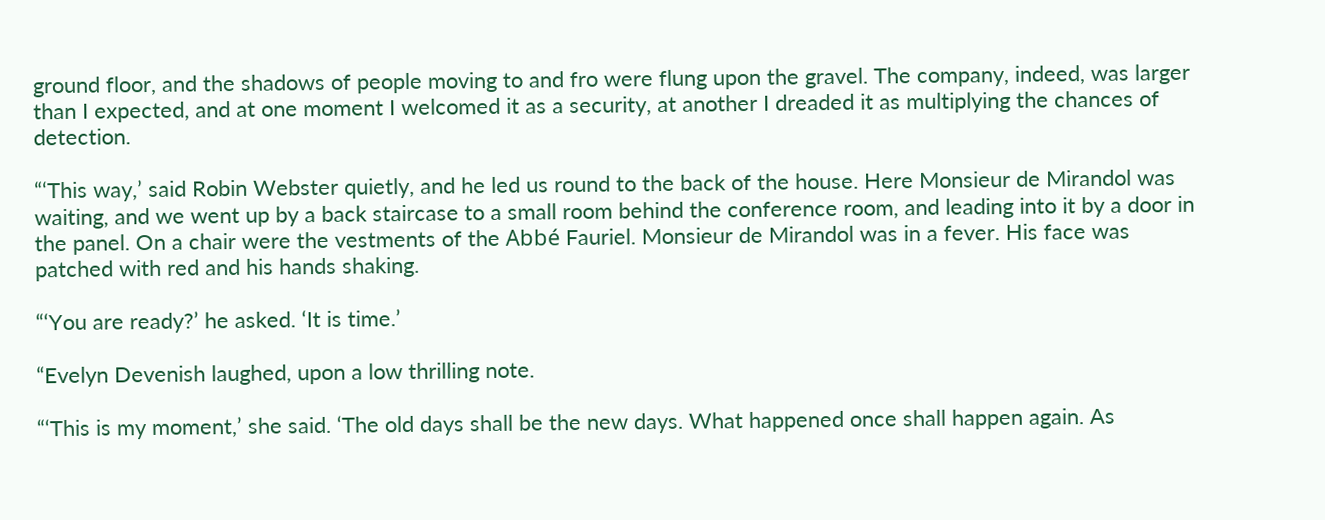ground floor, and the shadows of people moving to and fro were flung upon the gravel. The company, indeed, was larger than I expected, and at one moment I welcomed it as a security, at another I dreaded it as multiplying the chances of detection.

“‘This way,’ said Robin Webster quietly, and he led us round to the back of the house. Here Monsieur de Mirandol was waiting, and we went up by a back staircase to a small room behind the conference room, and leading into it by a door in the panel. On a chair were the vestments of the Abbé Fauriel. Monsieur de Mirandol was in a fever. His face was patched with red and his hands shaking.

“‘You are ready?’ he asked. ‘It is time.’

“Evelyn Devenish laughed, upon a low thrilling note.

“‘This is my moment,’ she said. ‘The old days shall be the new days. What happened once shall happen again. As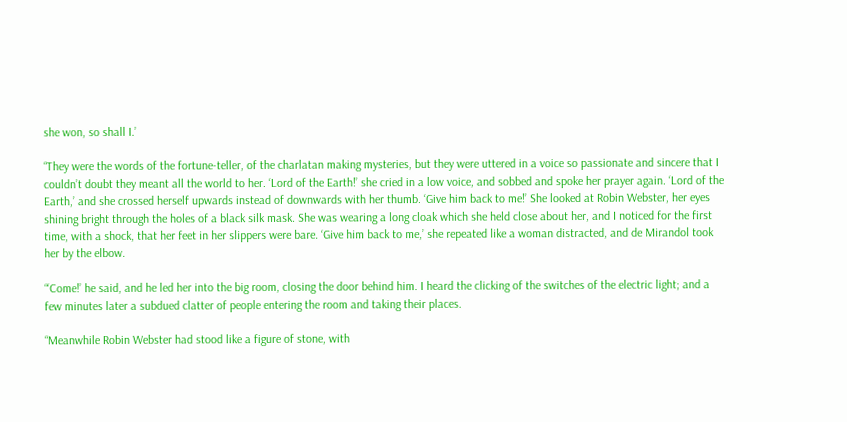she won, so shall I.’

“They were the words of the fortune-teller, of the charlatan making mysteries, but they were uttered in a voice so passionate and sincere that I couldn’t doubt they meant all the world to her. ‘Lord of the Earth!’ she cried in a low voice, and sobbed and spoke her prayer again. ‘Lord of the Earth,’ and she crossed herself upwards instead of downwards with her thumb. ‘Give him back to me!’ She looked at Robin Webster, her eyes shining bright through the holes of a black silk mask. She was wearing a long cloak which she held close about her, and I noticed for the first time, with a shock, that her feet in her slippers were bare. ‘Give him back to me,’ she repeated like a woman distracted, and de Mirandol took her by the elbow.

“‘Come!’ he said, and he led her into the big room, closing the door behind him. I heard the clicking of the switches of the electric light; and a few minutes later a subdued clatter of people entering the room and taking their places.

“Meanwhile Robin Webster had stood like a figure of stone, with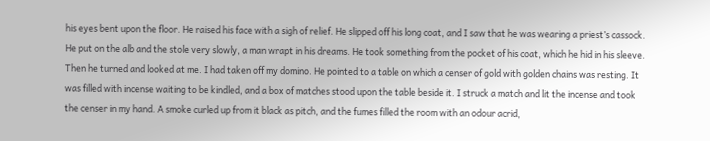his eyes bent upon the floor. He raised his face with a sigh of relief. He slipped off his long coat, and I saw that he was wearing a priest’s cassock. He put on the alb and the stole very slowly, a man wrapt in his dreams. He took something from the pocket of his coat, which he hid in his sleeve. Then he turned and looked at me. I had taken off my domino. He pointed to a table on which a censer of gold with golden chains was resting. It was filled with incense waiting to be kindled, and a box of matches stood upon the table beside it. I struck a match and lit the incense and took the censer in my hand. A smoke curled up from it black as pitch, and the fumes filled the room with an odour acrid,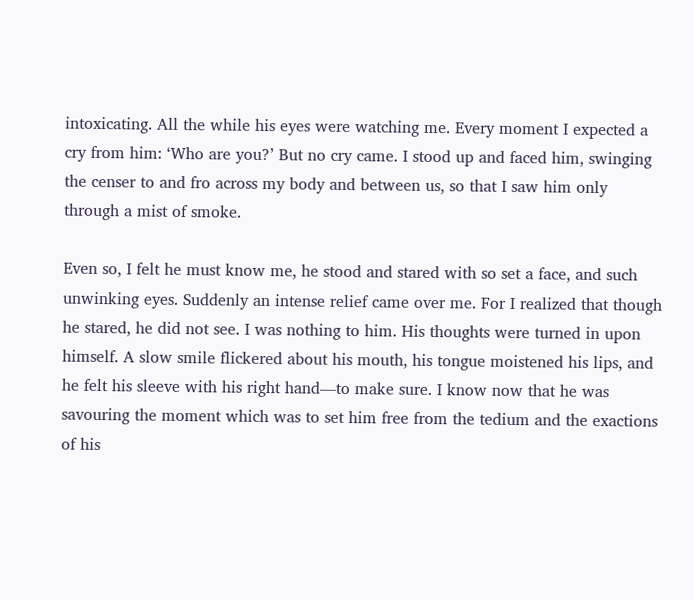intoxicating. All the while his eyes were watching me. Every moment I expected a cry from him: ‘Who are you?’ But no cry came. I stood up and faced him, swinging the censer to and fro across my body and between us, so that I saw him only through a mist of smoke.

Even so, I felt he must know me, he stood and stared with so set a face, and such unwinking eyes. Suddenly an intense relief came over me. For I realized that though he stared, he did not see. I was nothing to him. His thoughts were turned in upon himself. A slow smile flickered about his mouth, his tongue moistened his lips, and he felt his sleeve with his right hand—to make sure. I know now that he was savouring the moment which was to set him free from the tedium and the exactions of his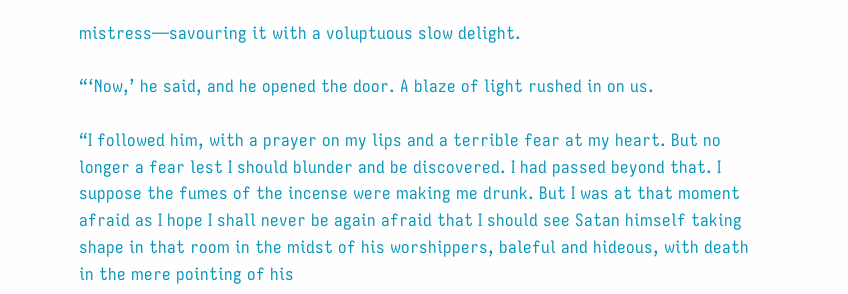mistress—savouring it with a voluptuous slow delight.

“‘Now,’ he said, and he opened the door. A blaze of light rushed in on us.

“I followed him, with a prayer on my lips and a terrible fear at my heart. But no longer a fear lest I should blunder and be discovered. I had passed beyond that. I suppose the fumes of the incense were making me drunk. But I was at that moment afraid as I hope I shall never be again afraid that I should see Satan himself taking shape in that room in the midst of his worshippers, baleful and hideous, with death in the mere pointing of his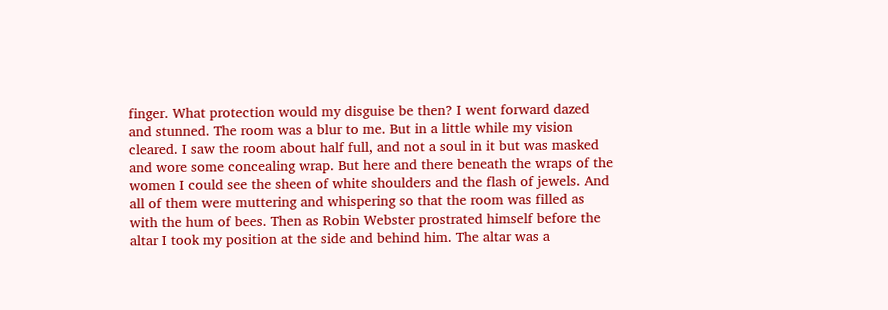finger. What protection would my disguise be then? I went forward dazed and stunned. The room was a blur to me. But in a little while my vision cleared. I saw the room about half full, and not a soul in it but was masked and wore some concealing wrap. But here and there beneath the wraps of the women I could see the sheen of white shoulders and the flash of jewels. And all of them were muttering and whispering so that the room was filled as with the hum of bees. Then as Robin Webster prostrated himself before the altar I took my position at the side and behind him. The altar was a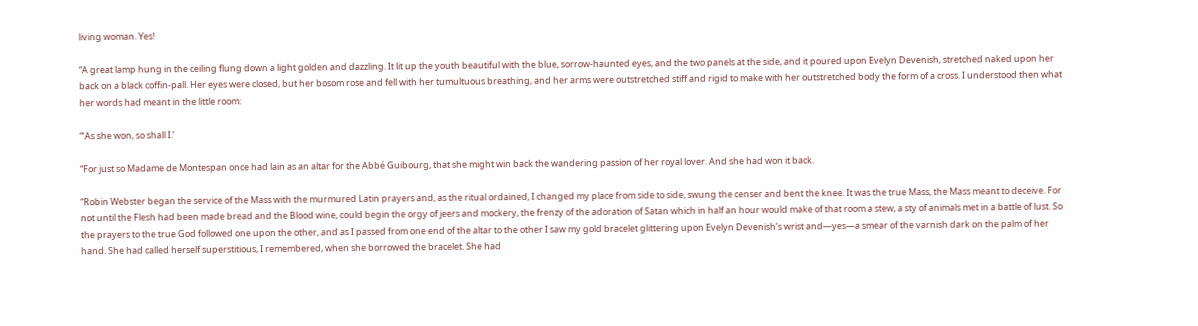living woman. Yes!

“A great lamp hung in the ceiling flung down a light golden and dazzling. It lit up the youth beautiful with the blue, sorrow-haunted eyes, and the two panels at the side, and it poured upon Evelyn Devenish, stretched naked upon her back on a black coffin-pall. Her eyes were closed, but her bosom rose and fell with her tumultuous breathing, and her arms were outstretched stiff and rigid to make with her outstretched body the form of a cross. I understood then what her words had meant in the little room:

“‘As she won, so shall I.’

“For just so Madame de Montespan once had lain as an altar for the Abbé Guibourg, that she might win back the wandering passion of her royal lover. And she had won it back.

“Robin Webster began the service of the Mass with the murmured Latin prayers and, as the ritual ordained, I changed my place from side to side, swung the censer and bent the knee. It was the true Mass, the Mass meant to deceive. For not until the Flesh had been made bread and the Blood wine, could begin the orgy of jeers and mockery, the frenzy of the adoration of Satan which in half an hour would make of that room a stew, a sty of animals met in a battle of lust. So the prayers to the true God followed one upon the other, and as I passed from one end of the altar to the other I saw my gold bracelet glittering upon Evelyn Devenish’s wrist and—yes—a smear of the varnish dark on the palm of her hand. She had called herself superstitious, I remembered, when she borrowed the bracelet. She had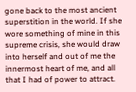gone back to the most ancient superstition in the world. If she wore something of mine in this supreme crisis, she would draw into herself and out of me the innermost heart of me, and all that I had of power to attract.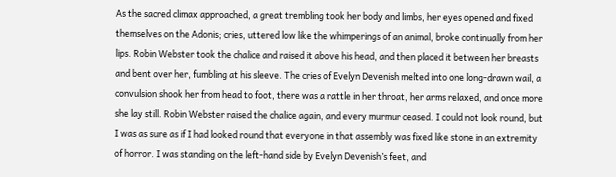As the sacred climax approached, a great trembling took her body and limbs, her eyes opened and fixed themselves on the Adonis; cries, uttered low like the whimperings of an animal, broke continually from her lips. Robin Webster took the chalice and raised it above his head, and then placed it between her breasts and bent over her, fumbling at his sleeve. The cries of Evelyn Devenish melted into one long-drawn wail, a convulsion shook her from head to foot, there was a rattle in her throat, her arms relaxed, and once more she lay still. Robin Webster raised the chalice again, and every murmur ceased. I could not look round, but I was as sure as if I had looked round that everyone in that assembly was fixed like stone in an extremity of horror. I was standing on the left-hand side by Evelyn Devenish’s feet, and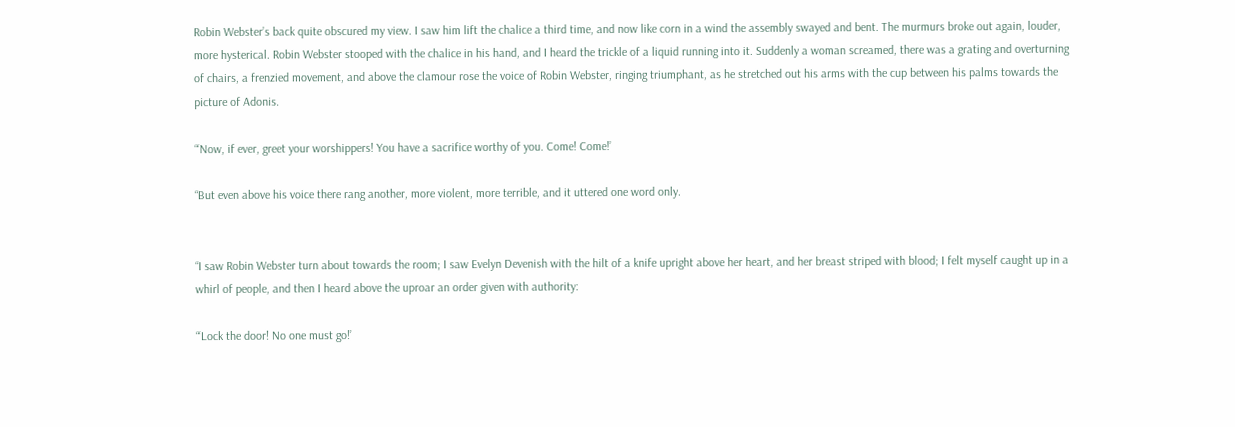Robin Webster’s back quite obscured my view. I saw him lift the chalice a third time, and now like corn in a wind the assembly swayed and bent. The murmurs broke out again, louder, more hysterical. Robin Webster stooped with the chalice in his hand, and I heard the trickle of a liquid running into it. Suddenly a woman screamed, there was a grating and overturning of chairs, a frenzied movement, and above the clamour rose the voice of Robin Webster, ringing triumphant, as he stretched out his arms with the cup between his palms towards the picture of Adonis.

“‘Now, if ever, greet your worshippers! You have a sacrifice worthy of you. Come! Come!’

“But even above his voice there rang another, more violent, more terrible, and it uttered one word only.


“I saw Robin Webster turn about towards the room; I saw Evelyn Devenish with the hilt of a knife upright above her heart, and her breast striped with blood; I felt myself caught up in a whirl of people, and then I heard above the uproar an order given with authority:

“‘Lock the door! No one must go!’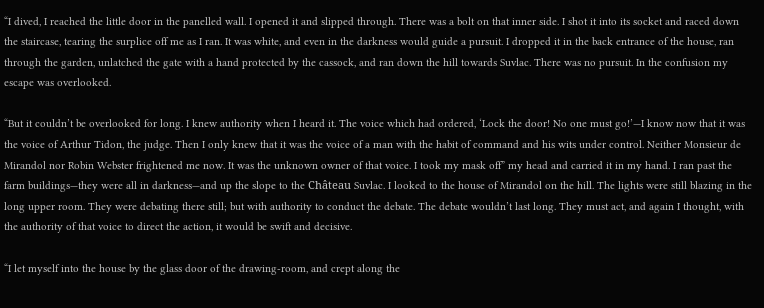“I dived, I reached the little door in the panelled wall. I opened it and slipped through. There was a bolt on that inner side. I shot it into its socket and raced down the staircase, tearing the surplice off me as I ran. It was white, and even in the darkness would guide a pursuit. I dropped it in the back entrance of the house, ran through the garden, unlatched the gate with a hand protected by the cassock, and ran down the hill towards Suvlac. There was no pursuit. In the confusion my escape was overlooked.

“But it couldn’t be overlooked for long. I knew authority when I heard it. The voice which had ordered, ‘Lock the door! No one must go!’—I know now that it was the voice of Arthur Tidon, the judge. Then I only knew that it was the voice of a man with the habit of command and his wits under control. Neither Monsieur de Mirandol nor Robin Webster frightened me now. It was the unknown owner of that voice. I took my mask off” my head and carried it in my hand. I ran past the farm buildings—they were all in darkness—and up the slope to the Château Suvlac. I looked to the house of Mirandol on the hill. The lights were still blazing in the long upper room. They were debating there still; but with authority to conduct the debate. The debate wouldn’t last long. They must act, and again I thought, with the authority of that voice to direct the action, it would be swift and decisive.

“I let myself into the house by the glass door of the drawing-room, and crept along the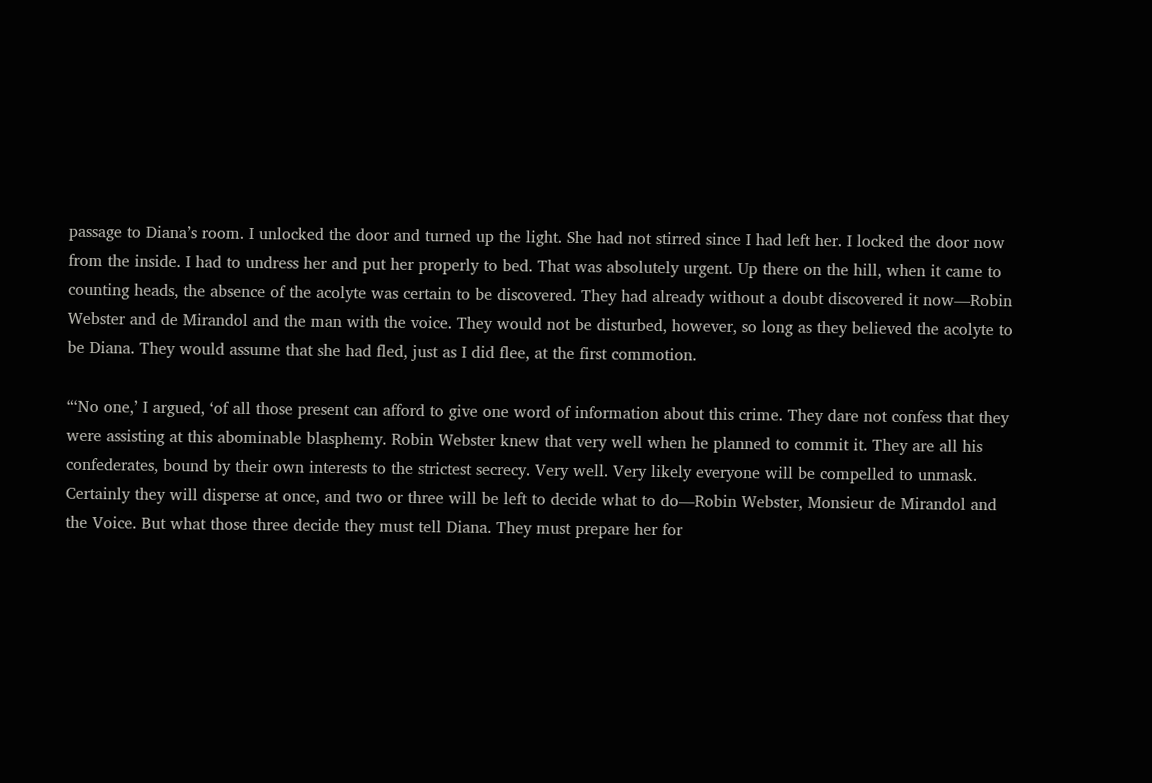passage to Diana’s room. I unlocked the door and turned up the light. She had not stirred since I had left her. I locked the door now from the inside. I had to undress her and put her properly to bed. That was absolutely urgent. Up there on the hill, when it came to counting heads, the absence of the acolyte was certain to be discovered. They had already without a doubt discovered it now—Robin Webster and de Mirandol and the man with the voice. They would not be disturbed, however, so long as they believed the acolyte to be Diana. They would assume that she had fled, just as I did flee, at the first commotion.

“‘No one,’ I argued, ‘of all those present can afford to give one word of information about this crime. They dare not confess that they were assisting at this abominable blasphemy. Robin Webster knew that very well when he planned to commit it. They are all his confederates, bound by their own interests to the strictest secrecy. Very well. Very likely everyone will be compelled to unmask. Certainly they will disperse at once, and two or three will be left to decide what to do—Robin Webster, Monsieur de Mirandol and the Voice. But what those three decide they must tell Diana. They must prepare her for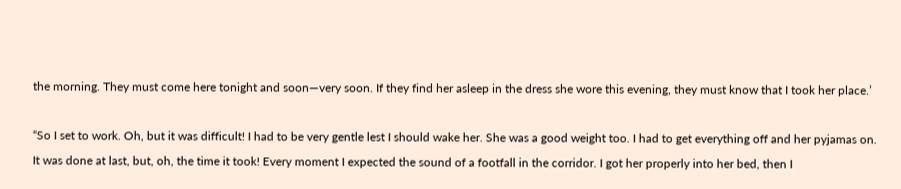the morning. They must come here tonight and soon—very soon. If they find her asleep in the dress she wore this evening, they must know that I took her place.’

“So I set to work. Oh, but it was difficult! I had to be very gentle lest I should wake her. She was a good weight too. I had to get everything off and her pyjamas on. It was done at last, but, oh, the time it took! Every moment I expected the sound of a footfall in the corridor. I got her properly into her bed, then I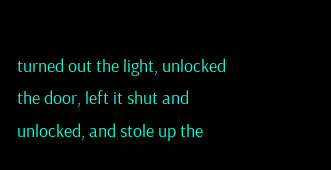turned out the light, unlocked the door, left it shut and unlocked, and stole up the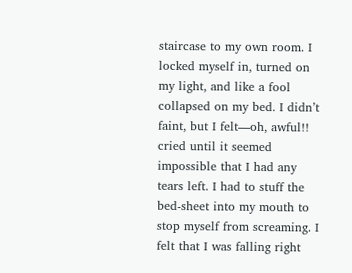staircase to my own room. I locked myself in, turned on my light, and like a fool collapsed on my bed. I didn’t faint, but I felt—oh, awful!! cried until it seemed impossible that I had any tears left. I had to stuff the bed-sheet into my mouth to stop myself from screaming. I felt that I was falling right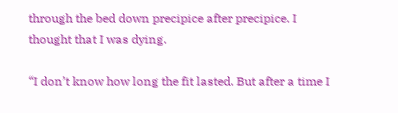through the bed down precipice after precipice. I thought that I was dying.

“I don’t know how long the fit lasted. But after a time I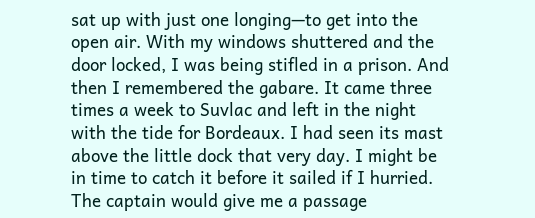sat up with just one longing—to get into the open air. With my windows shuttered and the door locked, I was being stifled in a prison. And then I remembered the gabare. It came three times a week to Suvlac and left in the night with the tide for Bordeaux. I had seen its mast above the little dock that very day. I might be in time to catch it before it sailed if I hurried. The captain would give me a passage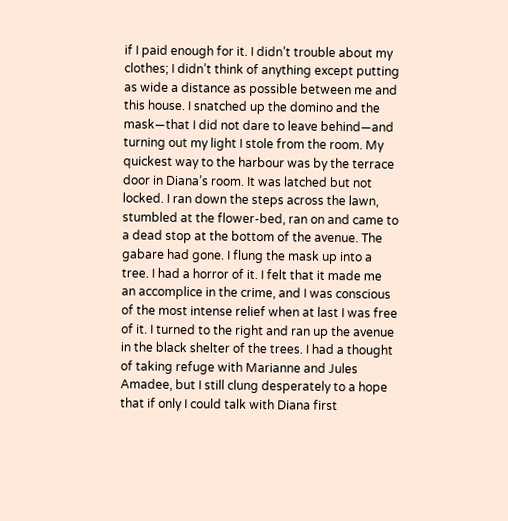if I paid enough for it. I didn’t trouble about my clothes; I didn’t think of anything except putting as wide a distance as possible between me and this house. I snatched up the domino and the mask—that I did not dare to leave behind—and turning out my light I stole from the room. My quickest way to the harbour was by the terrace door in Diana’s room. It was latched but not locked. I ran down the steps across the lawn, stumbled at the flower-bed, ran on and came to a dead stop at the bottom of the avenue. The gabare had gone. I flung the mask up into a tree. I had a horror of it. I felt that it made me an accomplice in the crime, and I was conscious of the most intense relief when at last I was free of it. I turned to the right and ran up the avenue in the black shelter of the trees. I had a thought of taking refuge with Marianne and Jules Amadee, but I still clung desperately to a hope that if only I could talk with Diana first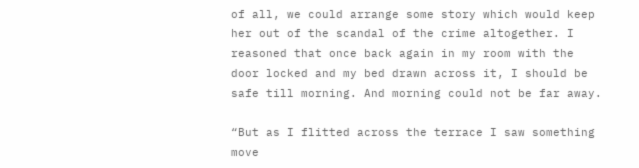of all, we could arrange some story which would keep her out of the scandal of the crime altogether. I reasoned that once back again in my room with the door locked and my bed drawn across it, I should be safe till morning. And morning could not be far away.

“But as I flitted across the terrace I saw something move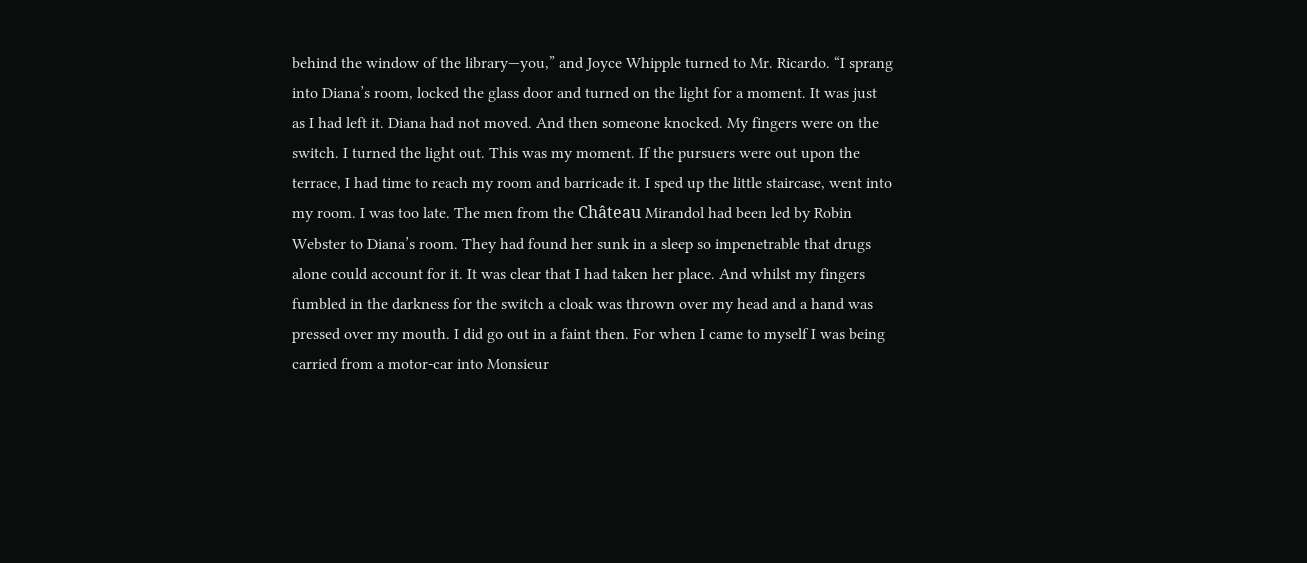behind the window of the library—you,” and Joyce Whipple turned to Mr. Ricardo. “I sprang into Diana’s room, locked the glass door and turned on the light for a moment. It was just as I had left it. Diana had not moved. And then someone knocked. My fingers were on the switch. I turned the light out. This was my moment. If the pursuers were out upon the terrace, I had time to reach my room and barricade it. I sped up the little staircase, went into my room. I was too late. The men from the Château Mirandol had been led by Robin Webster to Diana’s room. They had found her sunk in a sleep so impenetrable that drugs alone could account for it. It was clear that I had taken her place. And whilst my fingers fumbled in the darkness for the switch a cloak was thrown over my head and a hand was pressed over my mouth. I did go out in a faint then. For when I came to myself I was being carried from a motor-car into Monsieur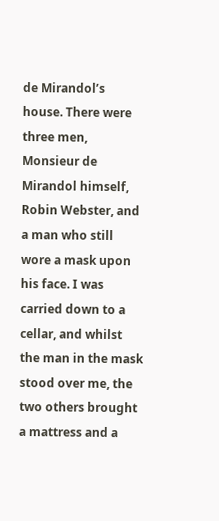de Mirandol’s house. There were three men, Monsieur de Mirandol himself, Robin Webster, and a man who still wore a mask upon his face. I was carried down to a cellar, and whilst the man in the mask stood over me, the two others brought a mattress and a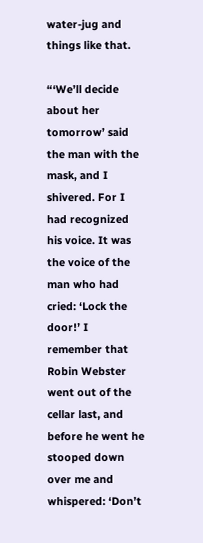water-jug and things like that.

“‘We’ll decide about her tomorrow’ said the man with the mask, and I shivered. For I had recognized his voice. It was the voice of the man who had cried: ‘Lock the door!’ I remember that Robin Webster went out of the cellar last, and before he went he stooped down over me and whispered: ‘Don’t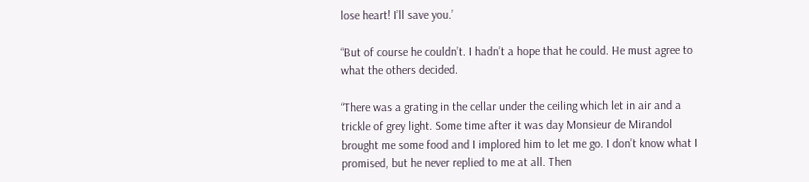lose heart! I’ll save you.’

“But of course he couldn’t. I hadn’t a hope that he could. He must agree to what the others decided.

“There was a grating in the cellar under the ceiling which let in air and a trickle of grey light. Some time after it was day Monsieur de Mirandol brought me some food and I implored him to let me go. I don’t know what I promised, but he never replied to me at all. Then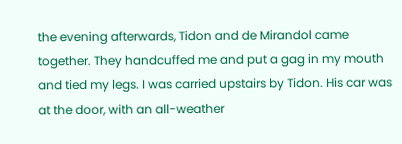the evening afterwards, Tidon and de Mirandol came together. They handcuffed me and put a gag in my mouth and tied my legs. I was carried upstairs by Tidon. His car was at the door, with an all-weather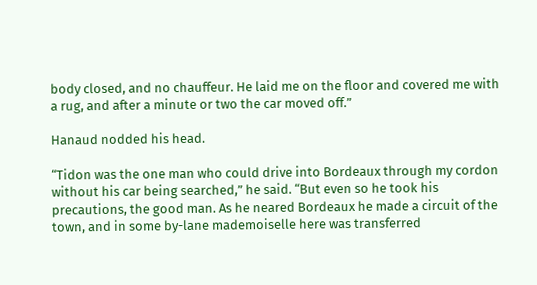body closed, and no chauffeur. He laid me on the floor and covered me with a rug, and after a minute or two the car moved off.”

Hanaud nodded his head.

“Tidon was the one man who could drive into Bordeaux through my cordon without his car being searched,” he said. “But even so he took his precautions, the good man. As he neared Bordeaux he made a circuit of the town, and in some by-lane mademoiselle here was transferred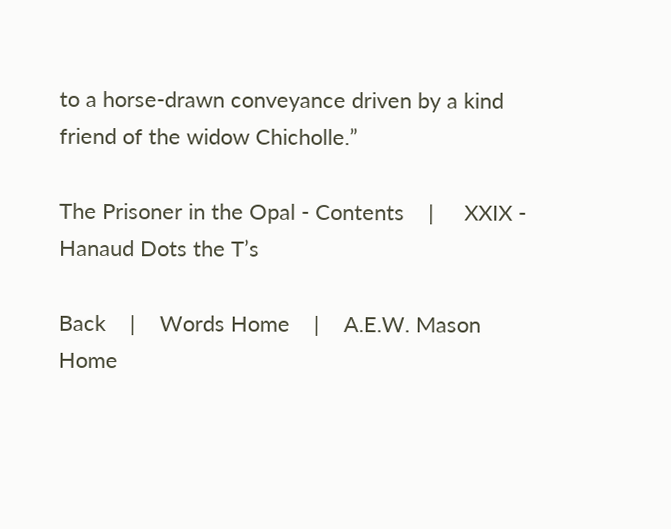to a horse-drawn conveyance driven by a kind friend of the widow Chicholle.”

The Prisoner in the Opal - Contents    |     XXIX - Hanaud Dots the T’s

Back    |    Words Home    |    A.E.W. Mason Home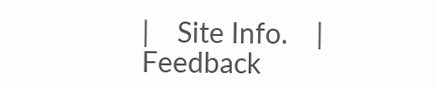|    Site Info.    |    Feedback